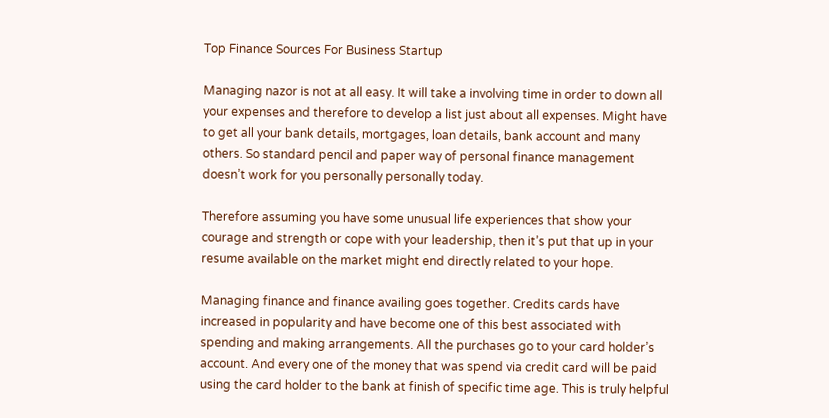Top Finance Sources For Business Startup

Managing nazor is not at all easy. It will take a involving time in order to down all your expenses and therefore to develop a list just about all expenses. Might have to get all your bank details, mortgages, loan details, bank account and many others. So standard pencil and paper way of personal finance management doesn’t work for you personally personally today.

Therefore assuming you have some unusual life experiences that show your courage and strength or cope with your leadership, then it’s put that up in your resume available on the market might end directly related to your hope.

Managing finance and finance availing goes together. Credits cards have increased in popularity and have become one of this best associated with spending and making arrangements. All the purchases go to your card holder’s account. And every one of the money that was spend via credit card will be paid using the card holder to the bank at finish of specific time age. This is truly helpful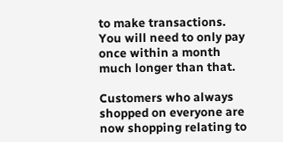to make transactions. You will need to only pay once within a month much longer than that.

Customers who always shopped on everyone are now shopping relating to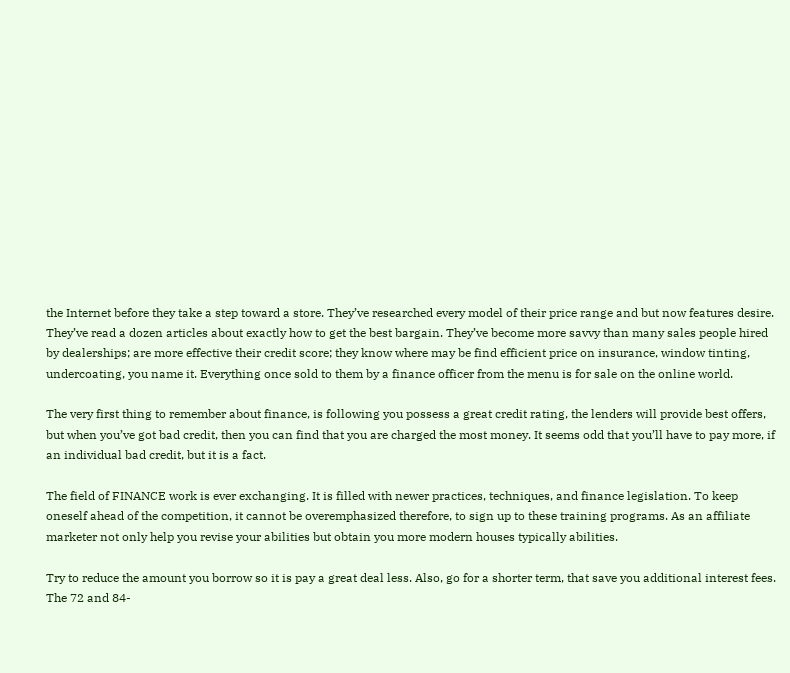the Internet before they take a step toward a store. They’ve researched every model of their price range and but now features desire. They’ve read a dozen articles about exactly how to get the best bargain. They’ve become more savvy than many sales people hired by dealerships; are more effective their credit score; they know where may be find efficient price on insurance, window tinting, undercoating, you name it. Everything once sold to them by a finance officer from the menu is for sale on the online world.

The very first thing to remember about finance, is following you possess a great credit rating, the lenders will provide best offers, but when you’ve got bad credit, then you can find that you are charged the most money. It seems odd that you’ll have to pay more, if an individual bad credit, but it is a fact.

The field of FINANCE work is ever exchanging. It is filled with newer practices, techniques, and finance legislation. To keep oneself ahead of the competition, it cannot be overemphasized therefore, to sign up to these training programs. As an affiliate marketer not only help you revise your abilities but obtain you more modern houses typically abilities.

Try to reduce the amount you borrow so it is pay a great deal less. Also, go for a shorter term, that save you additional interest fees. The 72 and 84-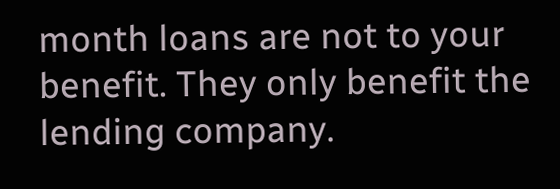month loans are not to your benefit. They only benefit the lending company.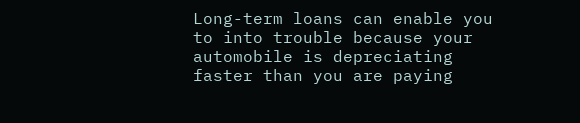Long-term loans can enable you to into trouble because your automobile is depreciating faster than you are paying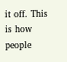it off. This is how people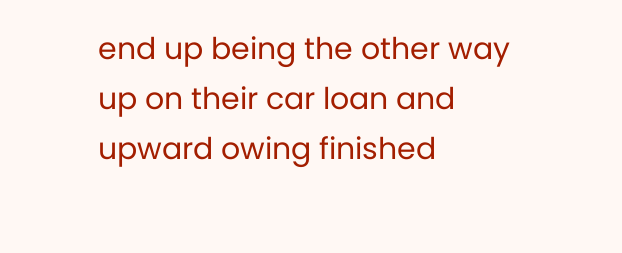end up being the other way up on their car loan and upward owing finished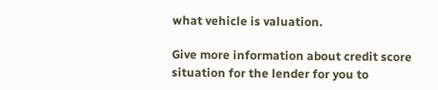what vehicle is valuation.

Give more information about credit score situation for the lender for you to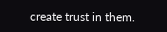create trust in them.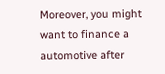Moreover, you might want to finance a automotive after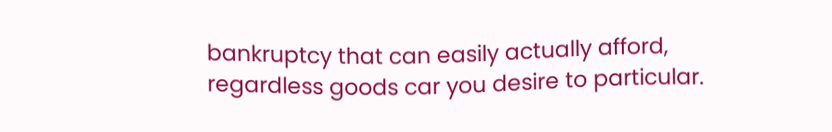bankruptcy that can easily actually afford, regardless goods car you desire to particular.